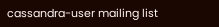cassandra-user mailing list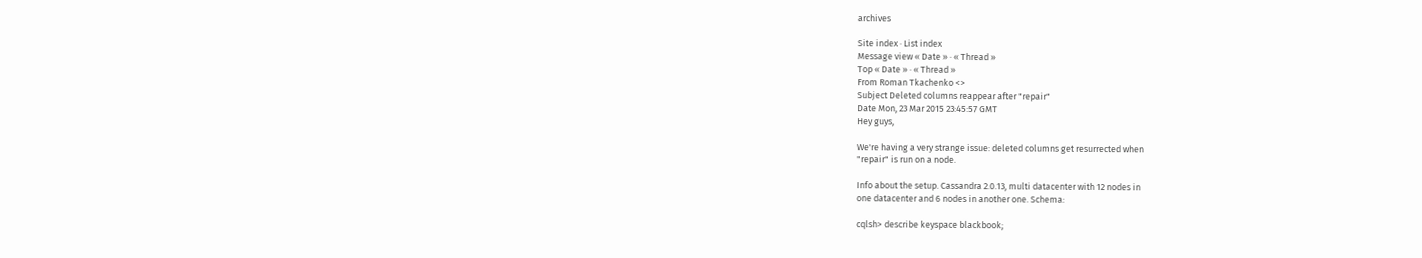archives

Site index · List index
Message view « Date » · « Thread »
Top « Date » · « Thread »
From Roman Tkachenko <>
Subject Deleted columns reappear after "repair"
Date Mon, 23 Mar 2015 23:45:57 GMT
Hey guys,

We're having a very strange issue: deleted columns get resurrected when
"repair" is run on a node.

Info about the setup. Cassandra 2.0.13, multi datacenter with 12 nodes in
one datacenter and 6 nodes in another one. Schema:

cqlsh> describe keyspace blackbook;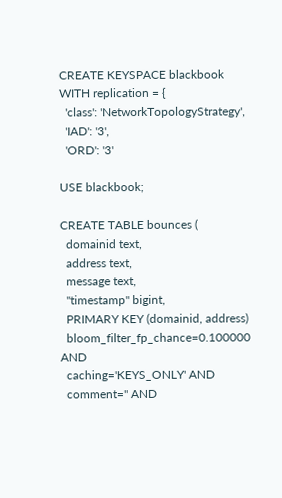CREATE KEYSPACE blackbook WITH replication = {
  'class': 'NetworkTopologyStrategy',
  'IAD': '3',
  'ORD': '3'

USE blackbook;

CREATE TABLE bounces (
  domainid text,
  address text,
  message text,
  "timestamp" bigint,
  PRIMARY KEY (domainid, address)
  bloom_filter_fp_chance=0.100000 AND
  caching='KEYS_ONLY' AND
  comment='' AND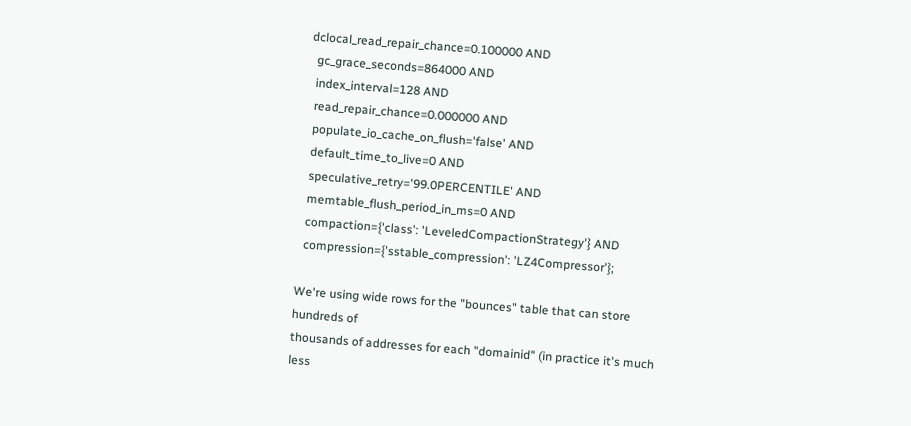dclocal_read_repair_chance=0.100000 AND
  gc_grace_seconds=864000 AND
  index_interval=128 AND
  read_repair_chance=0.000000 AND
  populate_io_cache_on_flush='false' AND
  default_time_to_live=0 AND
  speculative_retry='99.0PERCENTILE' AND
  memtable_flush_period_in_ms=0 AND
  compaction={'class': 'LeveledCompactionStrategy'} AND
  compression={'sstable_compression': 'LZ4Compressor'};

We're using wide rows for the "bounces" table that can store hundreds of
thousands of addresses for each "domainid" (in practice it's much less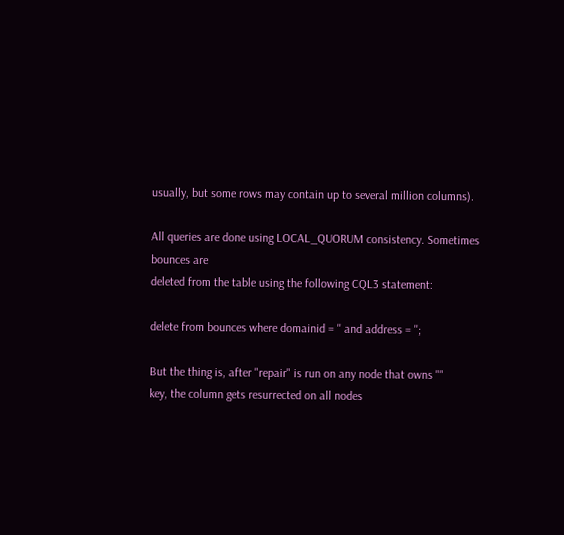usually, but some rows may contain up to several million columns).

All queries are done using LOCAL_QUORUM consistency. Sometimes bounces are
deleted from the table using the following CQL3 statement:

delete from bounces where domainid = '' and address = '';

But the thing is, after "repair" is run on any node that owns ""
key, the column gets resurrected on all nodes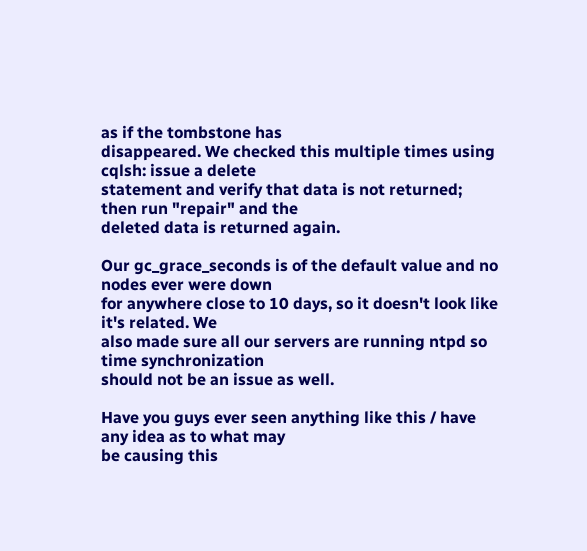as if the tombstone has
disappeared. We checked this multiple times using cqlsh: issue a delete
statement and verify that data is not returned; then run "repair" and the
deleted data is returned again.

Our gc_grace_seconds is of the default value and no nodes ever were down
for anywhere close to 10 days, so it doesn't look like it's related. We
also made sure all our servers are running ntpd so time synchronization
should not be an issue as well.

Have you guys ever seen anything like this / have any idea as to what may
be causing this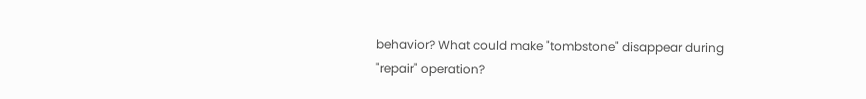behavior? What could make "tombstone" disappear during
"repair" operation?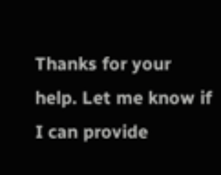Thanks for your help. Let me know if I can provide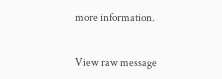more information.


View raw message